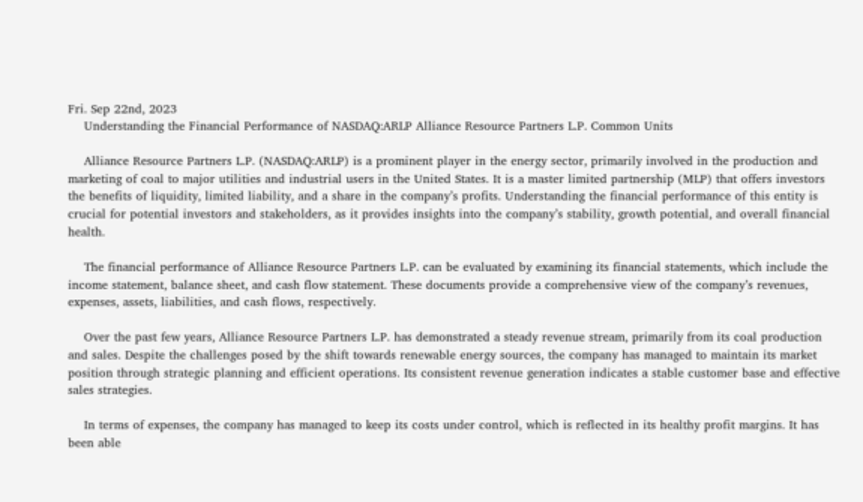Fri. Sep 22nd, 2023
    Understanding the Financial Performance of NASDAQ:ARLP Alliance Resource Partners L.P. Common Units

    Alliance Resource Partners L.P. (NASDAQ:ARLP) is a prominent player in the energy sector, primarily involved in the production and marketing of coal to major utilities and industrial users in the United States. It is a master limited partnership (MLP) that offers investors the benefits of liquidity, limited liability, and a share in the company’s profits. Understanding the financial performance of this entity is crucial for potential investors and stakeholders, as it provides insights into the company’s stability, growth potential, and overall financial health.

    The financial performance of Alliance Resource Partners L.P. can be evaluated by examining its financial statements, which include the income statement, balance sheet, and cash flow statement. These documents provide a comprehensive view of the company’s revenues, expenses, assets, liabilities, and cash flows, respectively.

    Over the past few years, Alliance Resource Partners L.P. has demonstrated a steady revenue stream, primarily from its coal production and sales. Despite the challenges posed by the shift towards renewable energy sources, the company has managed to maintain its market position through strategic planning and efficient operations. Its consistent revenue generation indicates a stable customer base and effective sales strategies.

    In terms of expenses, the company has managed to keep its costs under control, which is reflected in its healthy profit margins. It has been able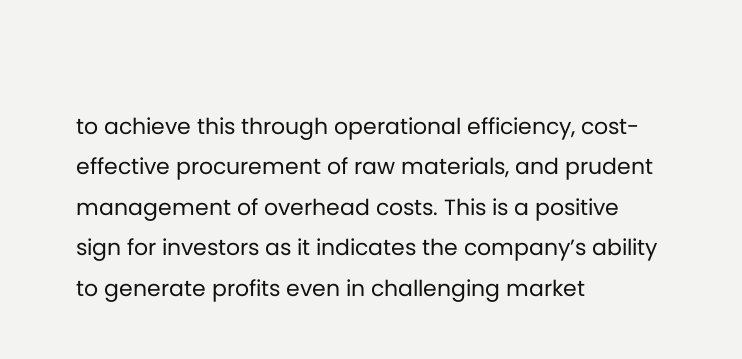to achieve this through operational efficiency, cost-effective procurement of raw materials, and prudent management of overhead costs. This is a positive sign for investors as it indicates the company’s ability to generate profits even in challenging market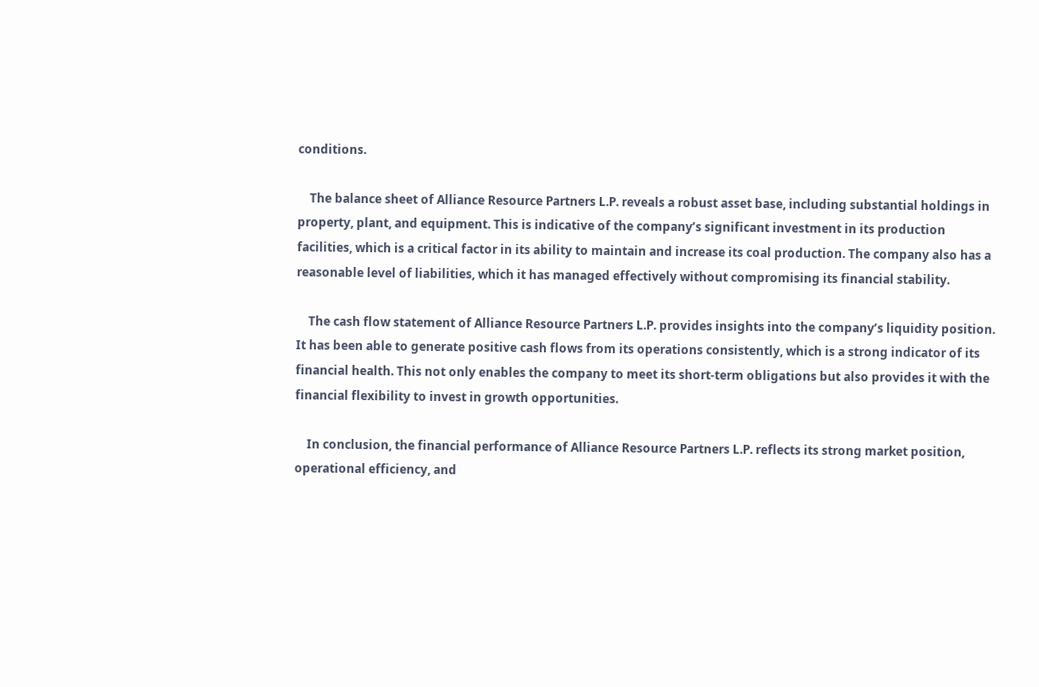conditions.

    The balance sheet of Alliance Resource Partners L.P. reveals a robust asset base, including substantial holdings in property, plant, and equipment. This is indicative of the company’s significant investment in its production facilities, which is a critical factor in its ability to maintain and increase its coal production. The company also has a reasonable level of liabilities, which it has managed effectively without compromising its financial stability.

    The cash flow statement of Alliance Resource Partners L.P. provides insights into the company’s liquidity position. It has been able to generate positive cash flows from its operations consistently, which is a strong indicator of its financial health. This not only enables the company to meet its short-term obligations but also provides it with the financial flexibility to invest in growth opportunities.

    In conclusion, the financial performance of Alliance Resource Partners L.P. reflects its strong market position, operational efficiency, and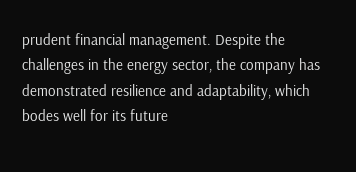prudent financial management. Despite the challenges in the energy sector, the company has demonstrated resilience and adaptability, which bodes well for its future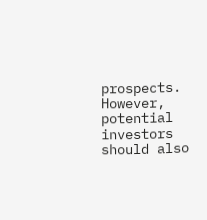prospects. However, potential investors should also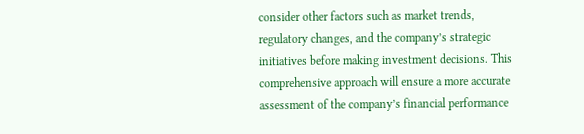consider other factors such as market trends, regulatory changes, and the company’s strategic initiatives before making investment decisions. This comprehensive approach will ensure a more accurate assessment of the company’s financial performance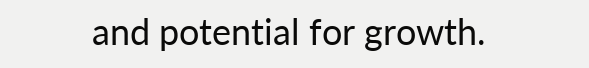and potential for growth.